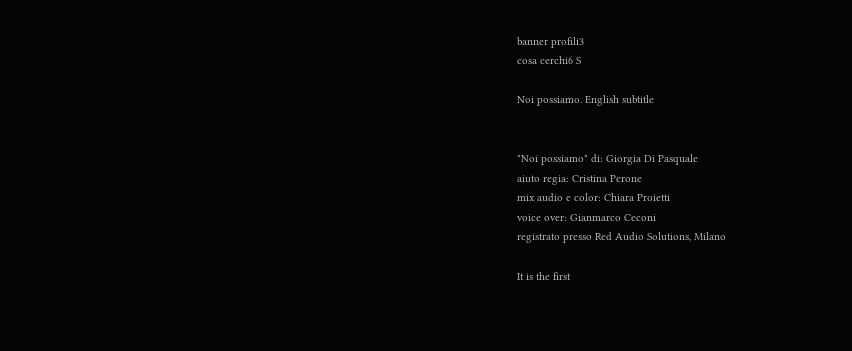banner profili3
cosa cerchi6 S

Noi possiamo. English subtitle


"Noi possiamo" di: Giorgia Di Pasquale
aiuto regia: Cristina Perone
mix audio e color: Chiara Proietti
voice over: Gianmarco Ceconi
registrato presso Red Audio Solutions, Milano

It is the first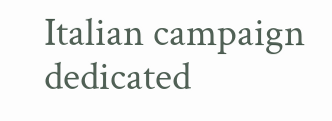Italian campaign dedicated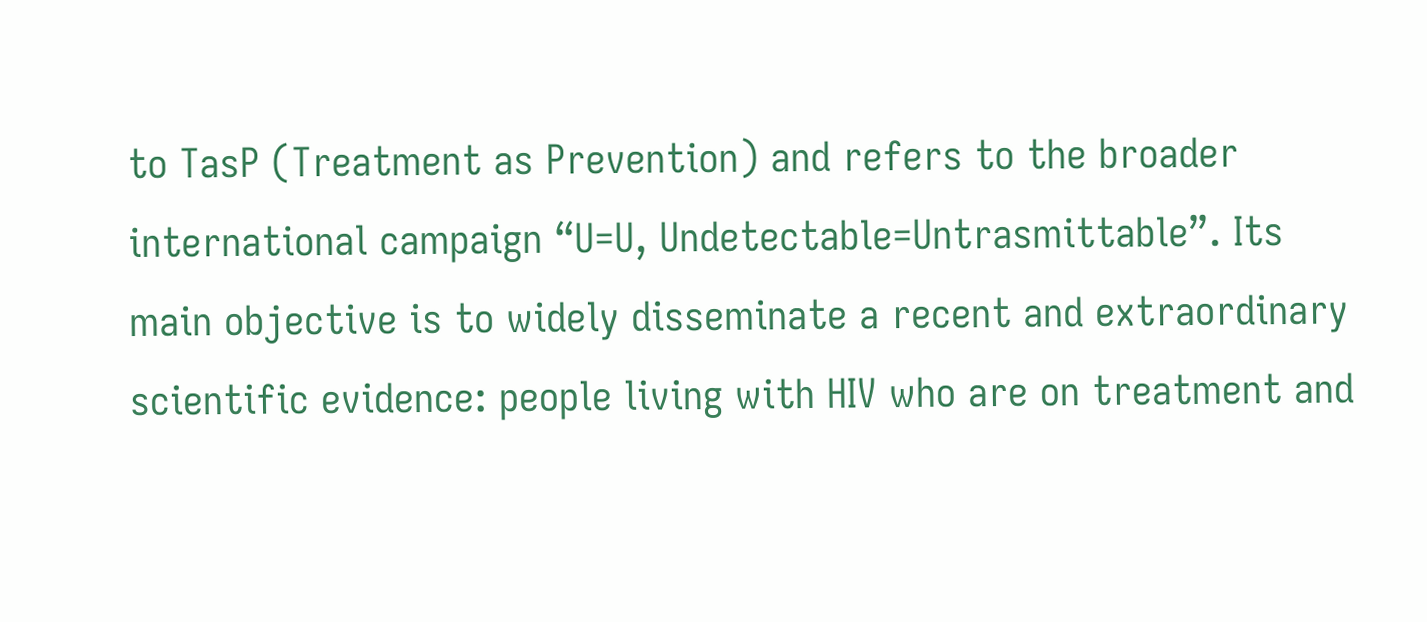to TasP (Treatment as Prevention) and refers to the broader international campaign “U=U, Undetectable=Untrasmittable”. Its main objective is to widely disseminate a recent and extraordinary scientific evidence: people living with HIV who are on treatment and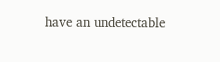have an undetectable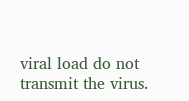viral load do not transmit the virus.